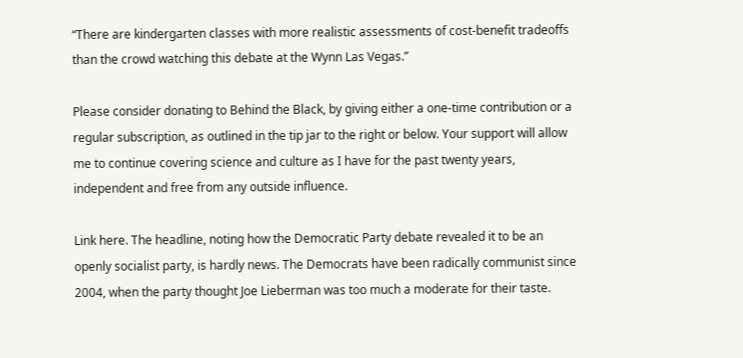“There are kindergarten classes with more realistic assessments of cost-benefit tradeoffs than the crowd watching this debate at the Wynn Las Vegas.”

Please consider donating to Behind the Black, by giving either a one-time contribution or a regular subscription, as outlined in the tip jar to the right or below. Your support will allow me to continue covering science and culture as I have for the past twenty years, independent and free from any outside influence.

Link here. The headline, noting how the Democratic Party debate revealed it to be an openly socialist party, is hardly news. The Democrats have been radically communist since 2004, when the party thought Joe Lieberman was too much a moderate for their taste.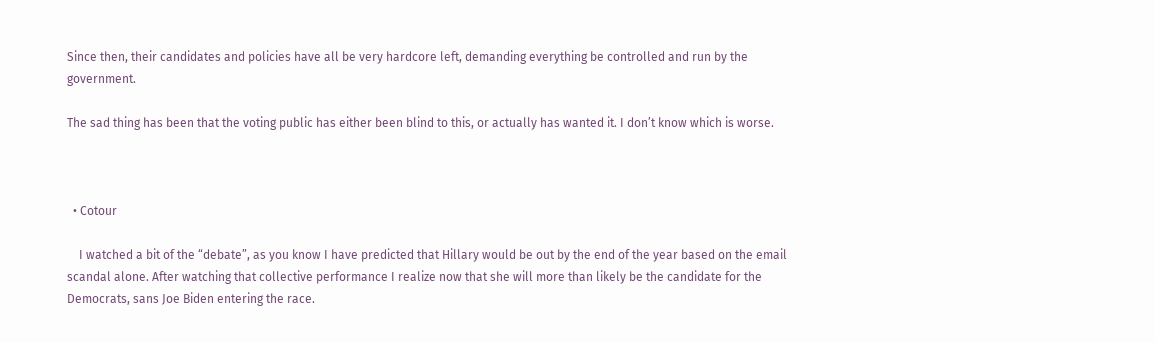Since then, their candidates and policies have all be very hardcore left, demanding everything be controlled and run by the government.

The sad thing has been that the voting public has either been blind to this, or actually has wanted it. I don’t know which is worse.



  • Cotour

    I watched a bit of the “debate”, as you know I have predicted that Hillary would be out by the end of the year based on the email scandal alone. After watching that collective performance I realize now that she will more than likely be the candidate for the Democrats, sans Joe Biden entering the race.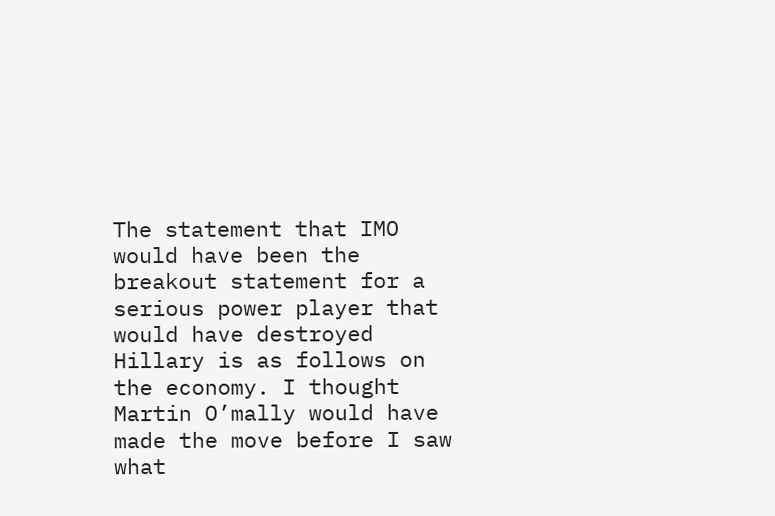The statement that IMO would have been the breakout statement for a serious power player that would have destroyed Hillary is as follows on the economy. I thought Martin O’mally would have made the move before I saw what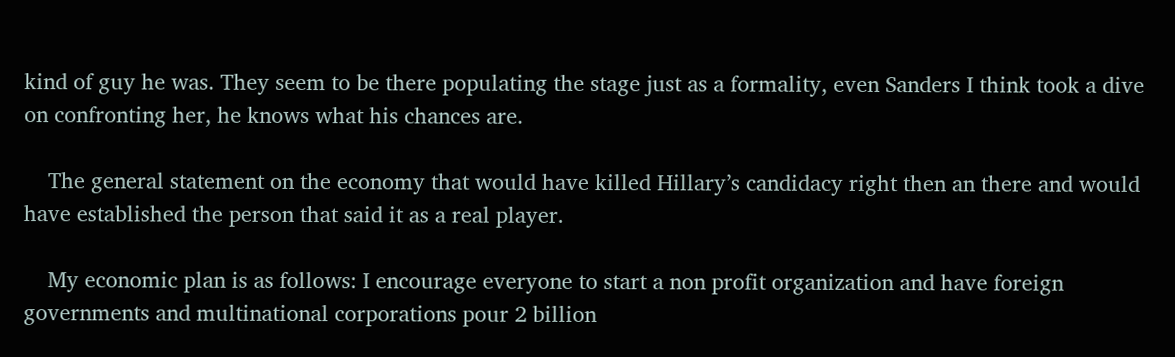kind of guy he was. They seem to be there populating the stage just as a formality, even Sanders I think took a dive on confronting her, he knows what his chances are.

    The general statement on the economy that would have killed Hillary’s candidacy right then an there and would have established the person that said it as a real player.

    My economic plan is as follows: I encourage everyone to start a non profit organization and have foreign governments and multinational corporations pour 2 billion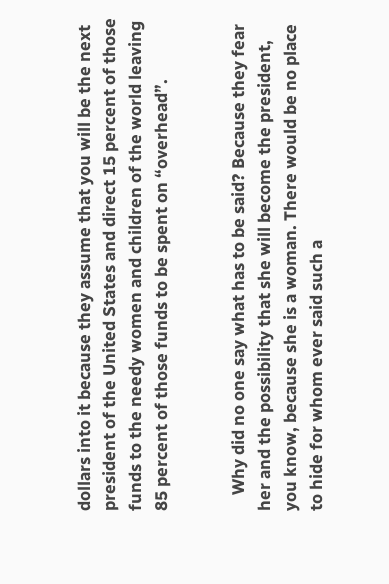dollars into it because they assume that you will be the next president of the United States and direct 15 percent of those funds to the needy women and children of the world leaving 85 percent of those funds to be spent on “overhead”.


    Why did no one say what has to be said? Because they fear her and the possibility that she will become the president, you know, because she is a woman. There would be no place to hide for whom ever said such a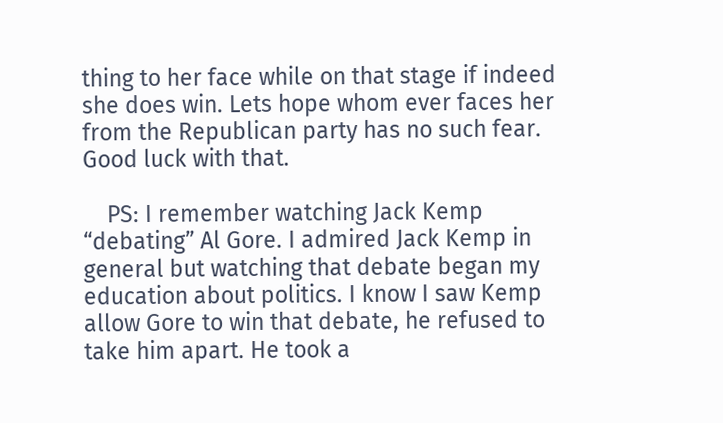thing to her face while on that stage if indeed she does win. Lets hope whom ever faces her from the Republican party has no such fear. Good luck with that.

    PS: I remember watching Jack Kemp “debating” Al Gore. I admired Jack Kemp in general but watching that debate began my education about politics. I know I saw Kemp allow Gore to win that debate, he refused to take him apart. He took a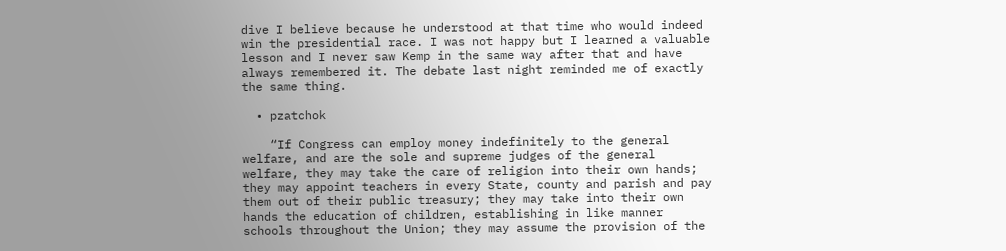dive I believe because he understood at that time who would indeed win the presidential race. I was not happy but I learned a valuable lesson and I never saw Kemp in the same way after that and have always remembered it. The debate last night reminded me of exactly the same thing.

  • pzatchok

    “If Congress can employ money indefinitely to the general welfare, and are the sole and supreme judges of the general welfare, they may take the care of religion into their own hands; they may appoint teachers in every State, county and parish and pay them out of their public treasury; they may take into their own hands the education of children, establishing in like manner schools throughout the Union; they may assume the provision of the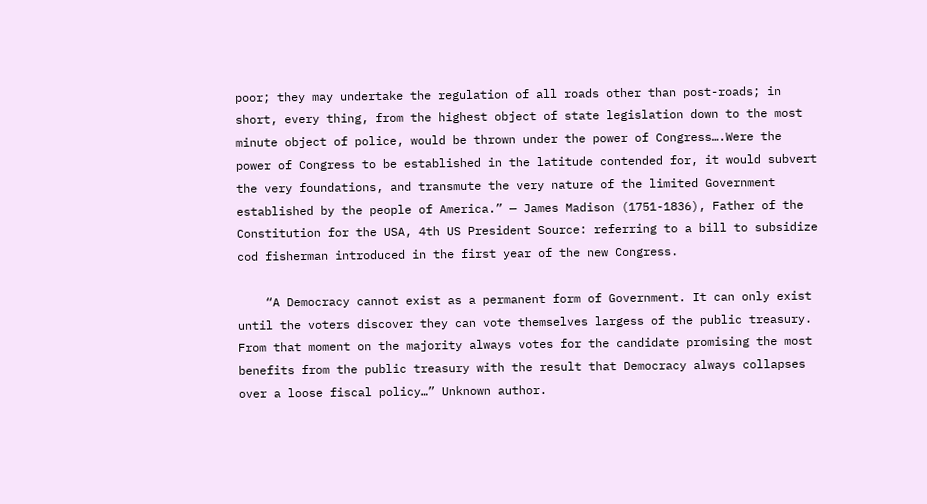poor; they may undertake the regulation of all roads other than post-roads; in short, every thing, from the highest object of state legislation down to the most minute object of police, would be thrown under the power of Congress….Were the power of Congress to be established in the latitude contended for, it would subvert the very foundations, and transmute the very nature of the limited Government established by the people of America.” — James Madison (1751-1836), Father of the Constitution for the USA, 4th US President Source: referring to a bill to subsidize cod fisherman introduced in the first year of the new Congress.

    “A Democracy cannot exist as a permanent form of Government. It can only exist until the voters discover they can vote themselves largess of the public treasury. From that moment on the majority always votes for the candidate promising the most benefits from the public treasury with the result that Democracy always collapses over a loose fiscal policy…” Unknown author.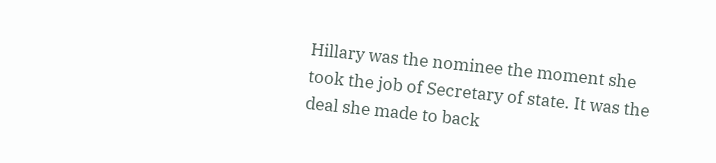Hillary was the nominee the moment she took the job of Secretary of state. It was the deal she made to back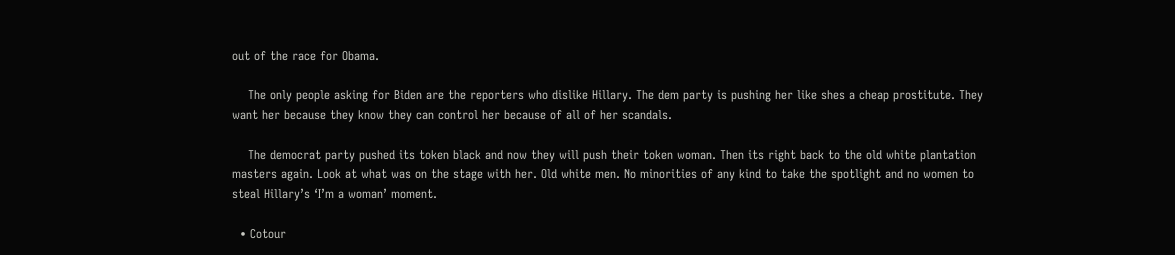out of the race for Obama.

    The only people asking for Biden are the reporters who dislike Hillary. The dem party is pushing her like shes a cheap prostitute. They want her because they know they can control her because of all of her scandals.

    The democrat party pushed its token black and now they will push their token woman. Then its right back to the old white plantation masters again. Look at what was on the stage with her. Old white men. No minorities of any kind to take the spotlight and no women to steal Hillary’s ‘I’m a woman’ moment.

  • Cotour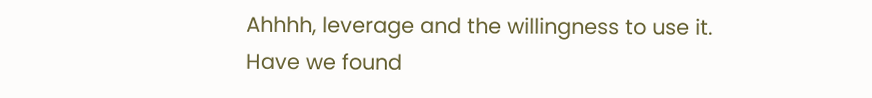Ahhhh, leverage and the willingness to use it. Have we found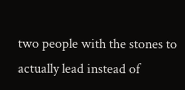two people with the stones to actually lead instead of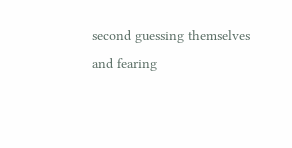second guessing themselves and fearing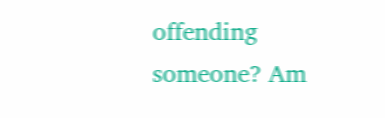offending someone? Am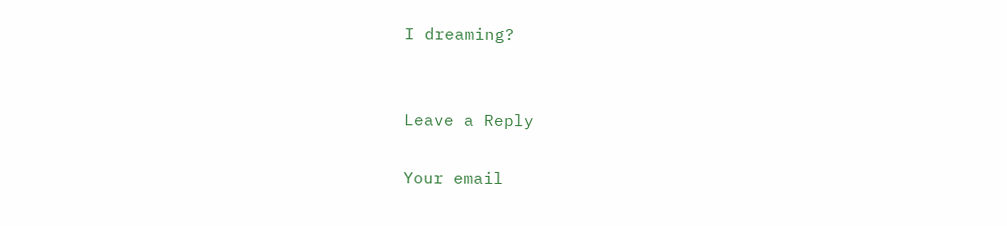I dreaming?


Leave a Reply

Your email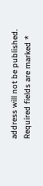address will not be published. Required fields are marked *